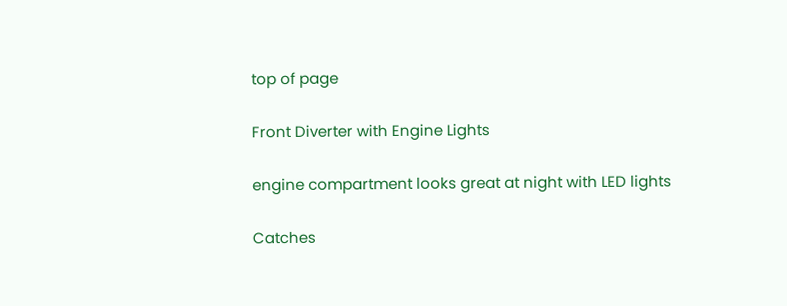top of page

Front Diverter with Engine Lights

engine compartment looks great at night with LED lights

Catches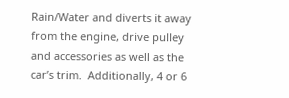Rain/Water and diverts it away from the engine, drive pulley and accessories as well as the car’s trim.  Additionally, 4 or 6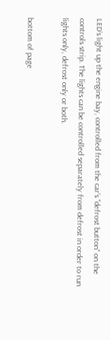LED’s light up the engine bay, controlled from the car’s “defrost button” on the controls strip. The lights can be controlled separately from defrost in order to run lights only, defrost only or both.

bottom of page